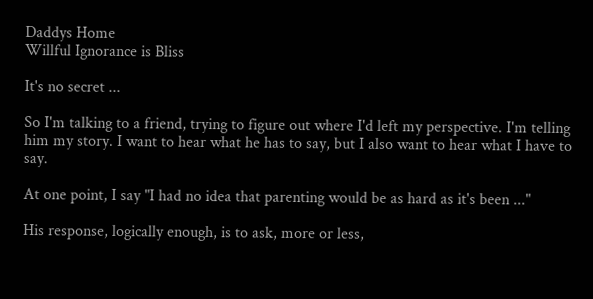Daddys Home
Willful Ignorance is Bliss

It's no secret ...

So I'm talking to a friend, trying to figure out where I'd left my perspective. I'm telling him my story. I want to hear what he has to say, but I also want to hear what I have to say.

At one point, I say "I had no idea that parenting would be as hard as it's been ..."

His response, logically enough, is to ask, more or less,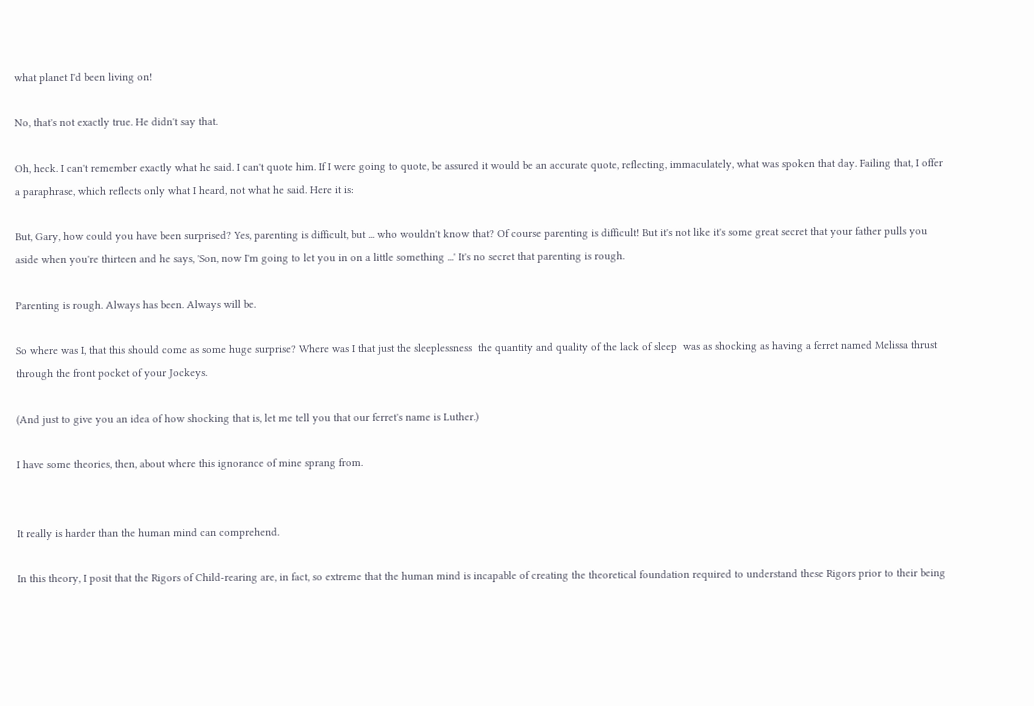what planet I'd been living on!

No, that's not exactly true. He didn't say that.

Oh, heck. I can't remember exactly what he said. I can't quote him. If I were going to quote, be assured it would be an accurate quote, reflecting, immaculately, what was spoken that day. Failing that, I offer a paraphrase, which reflects only what I heard, not what he said. Here it is:

But, Gary, how could you have been surprised? Yes, parenting is difficult, but ... who wouldn't know that? Of course parenting is difficult! But it's not like it's some great secret that your father pulls you aside when you're thirteen and he says, 'Son, now I'm going to let you in on a little something ...' It's no secret that parenting is rough.

Parenting is rough. Always has been. Always will be.

So where was I, that this should come as some huge surprise? Where was I that just the sleeplessness  the quantity and quality of the lack of sleep  was as shocking as having a ferret named Melissa thrust through the front pocket of your Jockeys.

(And just to give you an idea of how shocking that is, let me tell you that our ferret's name is Luther.)

I have some theories, then, about where this ignorance of mine sprang from.


It really is harder than the human mind can comprehend.

In this theory, I posit that the Rigors of Child-rearing are, in fact, so extreme that the human mind is incapable of creating the theoretical foundation required to understand these Rigors prior to their being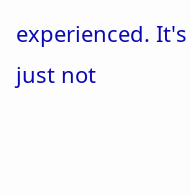experienced. It's just not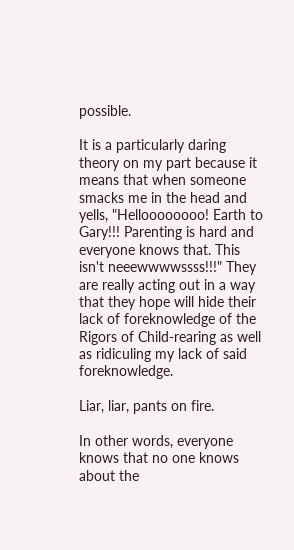possible.

It is a particularly daring theory on my part because it means that when someone smacks me in the head and yells, "Helloooooooo! Earth to Gary!!! Parenting is hard and everyone knows that. This isn't neeewwwwssss!!!" They are really acting out in a way that they hope will hide their lack of foreknowledge of the Rigors of Child-rearing as well as ridiculing my lack of said foreknowledge.

Liar, liar, pants on fire.

In other words, everyone knows that no one knows about the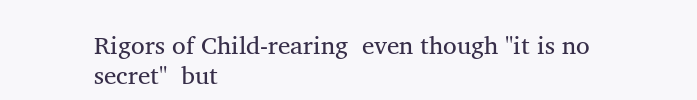Rigors of Child-rearing  even though "it is no secret"  but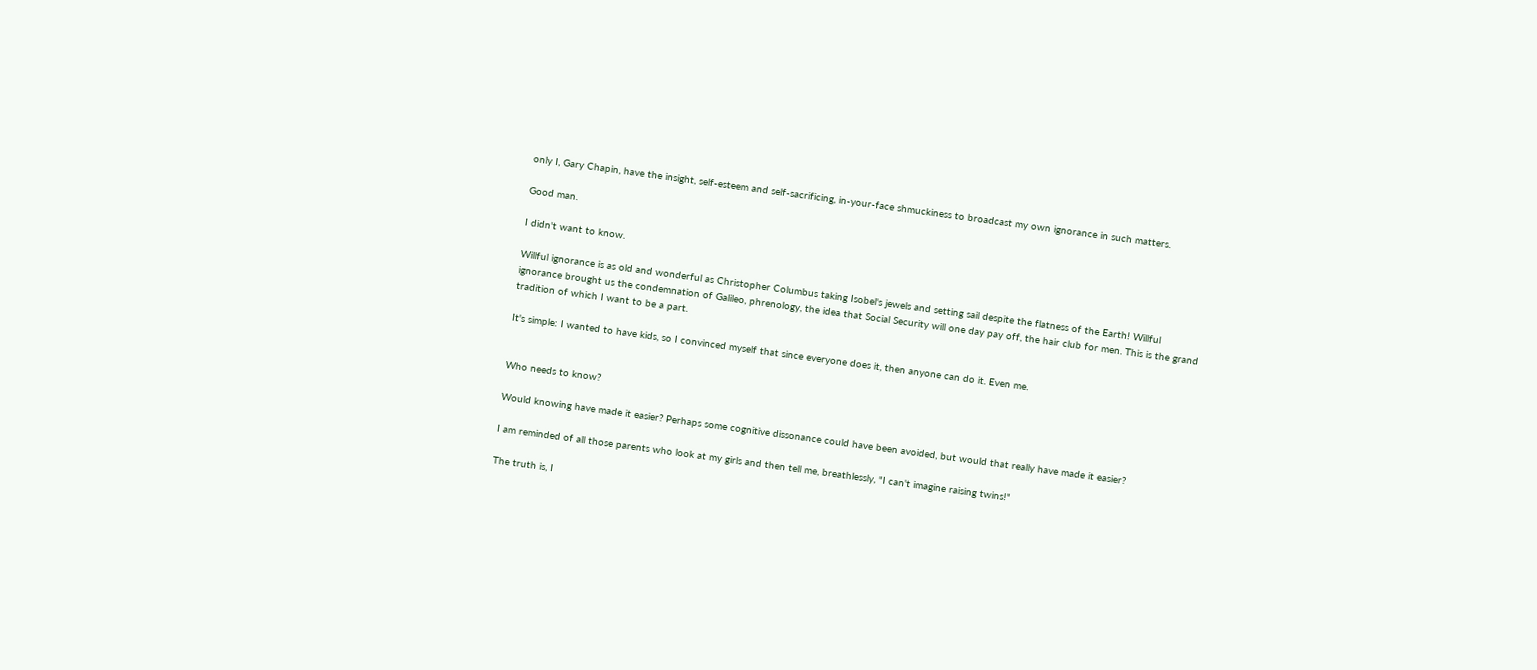only I, Gary Chapin, have the insight, self-esteem and self-sacrificing, in-your-face shmuckiness to broadcast my own ignorance in such matters.

Good man.

I didn't want to know.

Willful ignorance is as old and wonderful as Christopher Columbus taking Isobel's jewels and setting sail despite the flatness of the Earth! Willful ignorance brought us the condemnation of Galileo, phrenology, the idea that Social Security will one day pay off, the hair club for men. This is the grand tradition of which I want to be a part.

It's simple: I wanted to have kids, so I convinced myself that since everyone does it, then anyone can do it. Even me.


Who needs to know?

Would knowing have made it easier? Perhaps some cognitive dissonance could have been avoided, but would that really have made it easier?

I am reminded of all those parents who look at my girls and then tell me, breathlessly, "I can't imagine raising twins!"

The truth is, I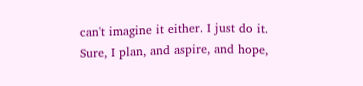can't imagine it either. I just do it. Sure, I plan, and aspire, and hope,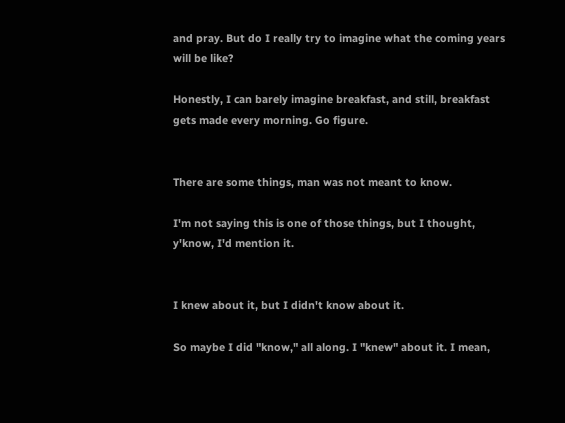and pray. But do I really try to imagine what the coming years will be like?

Honestly, I can barely imagine breakfast, and still, breakfast gets made every morning. Go figure.


There are some things, man was not meant to know.

I'm not saying this is one of those things, but I thought, y'know, I'd mention it.


I knew about it, but I didn't know about it.

So maybe I did "know," all along. I "knew" about it. I mean,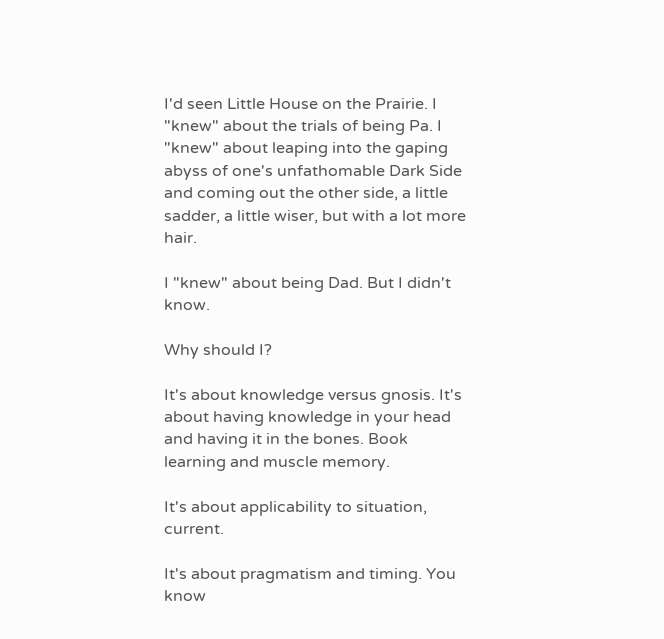I'd seen Little House on the Prairie. I "knew" about the trials of being Pa. I "knew" about leaping into the gaping abyss of one's unfathomable Dark Side and coming out the other side, a little sadder, a little wiser, but with a lot more hair.

I "knew" about being Dad. But I didn't know.

Why should I?

It's about knowledge versus gnosis. It's about having knowledge in your head and having it in the bones. Book learning and muscle memory.

It's about applicability to situation, current.

It's about pragmatism and timing. You know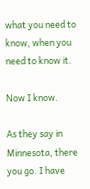what you need to know, when you need to know it.

Now I know.

As they say in Minnesota, there you go. I have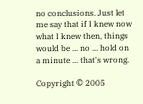no conclusions. Just let me say that if I knew now what I knew then, things would be ... no ... hold on a minute ... that's wrong.

Copyright © 2005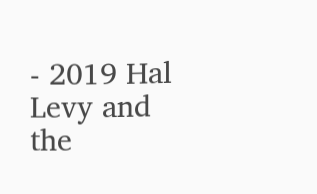- 2019 Hal Levy and the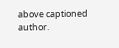above captioned author.